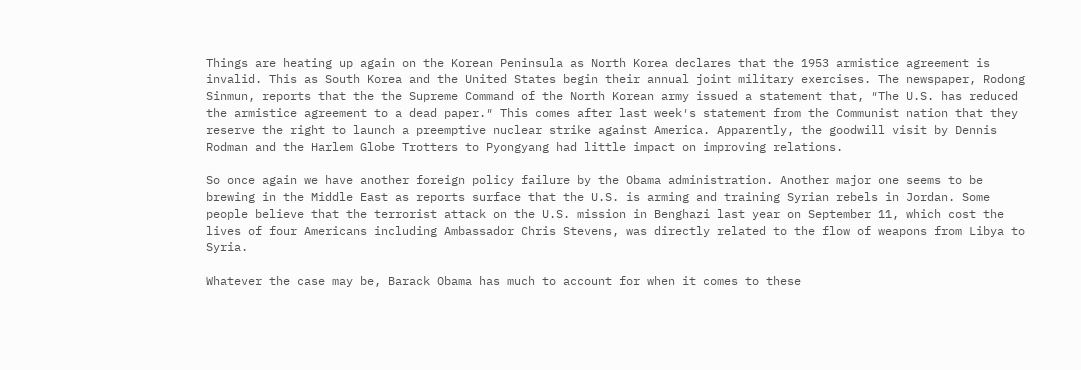Things are heating up again on the Korean Peninsula as North Korea declares that the 1953 armistice agreement is invalid. This as South Korea and the United States begin their annual joint military exercises. The newspaper, Rodong Sinmun, reports that the the Supreme Command of the North Korean army issued a statement that, ″The U.S. has reduced the armistice agreement to a dead paper.″ This comes after last week′s statement from the Communist nation that they reserve the right to launch a preemptive nuclear strike against America. Apparently, the goodwill visit by Dennis Rodman and the Harlem Globe Trotters to Pyongyang had little impact on improving relations.

So once again we have another foreign policy failure by the Obama administration. Another major one seems to be brewing in the Middle East as reports surface that the U.S. is arming and training Syrian rebels in Jordan. Some people believe that the terrorist attack on the U.S. mission in Benghazi last year on September 11, which cost the lives of four Americans including Ambassador Chris Stevens, was directly related to the flow of weapons from Libya to Syria.

Whatever the case may be, Barack Obama has much to account for when it comes to these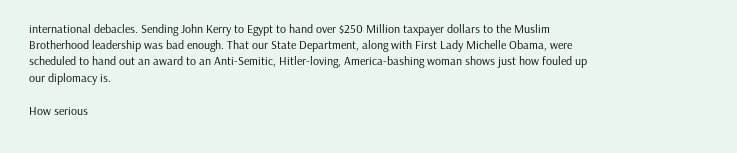international debacles. Sending John Kerry to Egypt to hand over $250 Million taxpayer dollars to the Muslim Brotherhood leadership was bad enough. That our State Department, along with First Lady Michelle Obama, were scheduled to hand out an award to an Anti-Semitic, Hitler-loving, America-bashing woman shows just how fouled up our diplomacy is.

How serious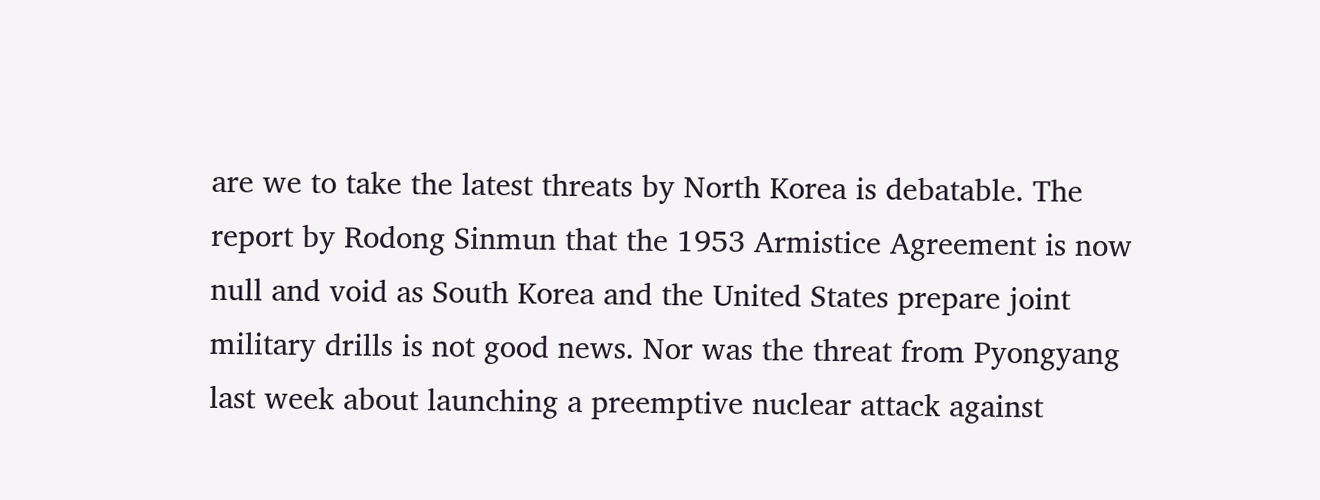are we to take the latest threats by North Korea is debatable. The report by Rodong Sinmun that the 1953 Armistice Agreement is now null and void as South Korea and the United States prepare joint military drills is not good news. Nor was the threat from Pyongyang last week about launching a preemptive nuclear attack against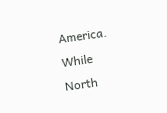America. While North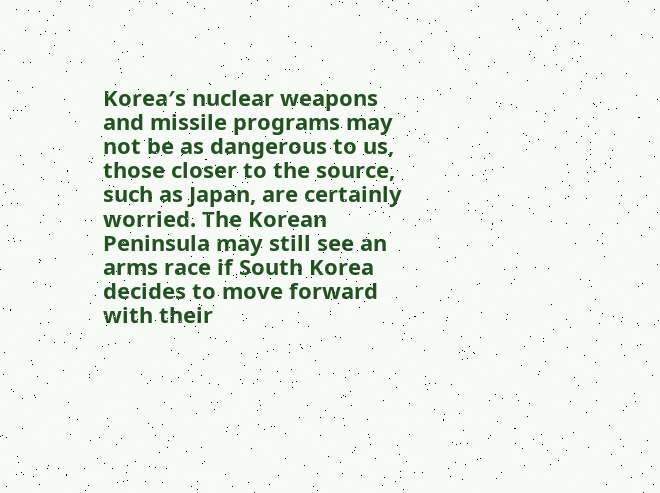Korea′s nuclear weapons and missile programs may not be as dangerous to us, those closer to the source, such as Japan, are certainly worried. The Korean Peninsula may still see an arms race if South Korea decides to move forward with their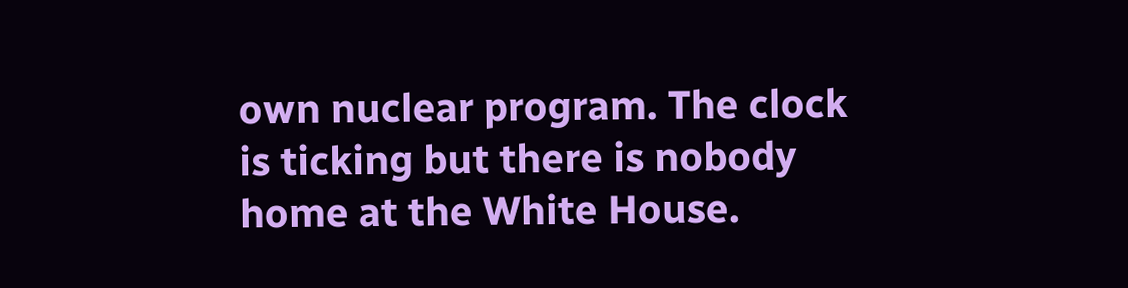own nuclear program. The clock is ticking but there is nobody home at the White House.